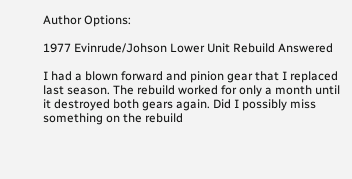Author Options:

1977 Evinrude/Johson Lower Unit Rebuild Answered

I had a blown forward and pinion gear that I replaced last season. The rebuild worked for only a month until it destroyed both gears again. Did I possibly miss something on the rebuild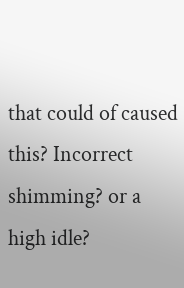that could of caused this? Incorrect shimming? or a high idle?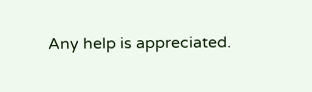Any help is appreciated.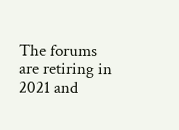The forums are retiring in 2021 and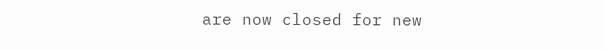are now closed for new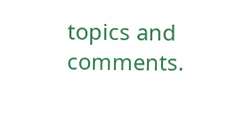topics and comments.